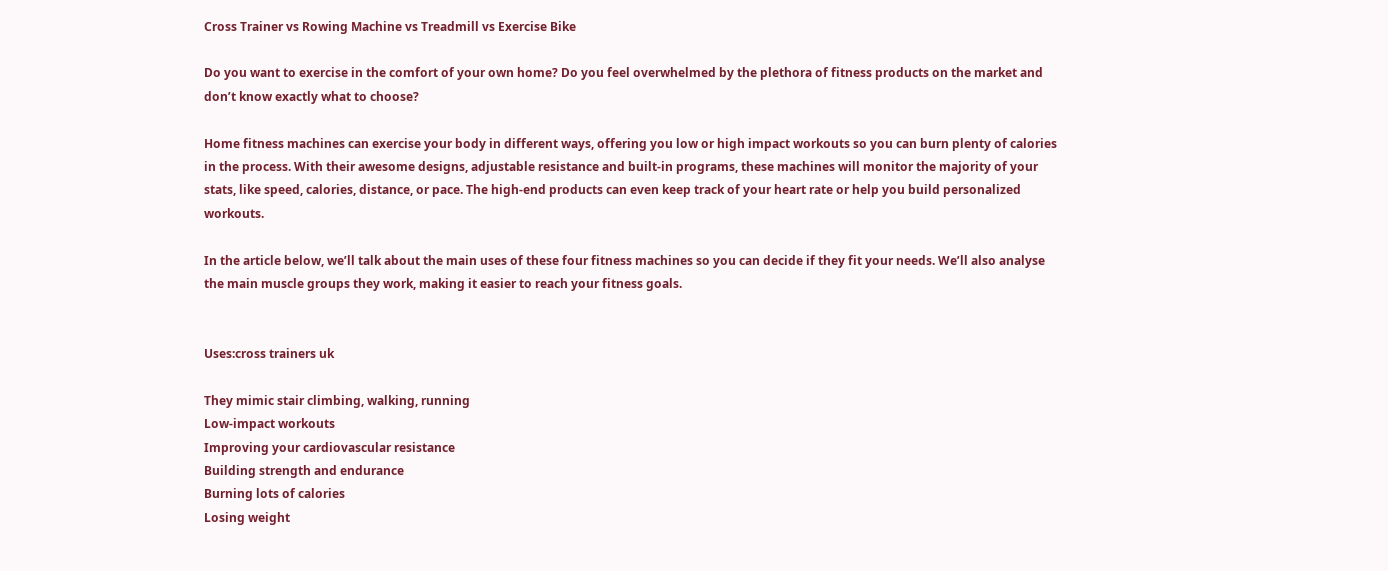Cross Trainer vs Rowing Machine vs Treadmill vs Exercise Bike

Do you want to exercise in the comfort of your own home? Do you feel overwhelmed by the plethora of fitness products on the market and don’t know exactly what to choose?

Home fitness machines can exercise your body in different ways, offering you low or high impact workouts so you can burn plenty of calories in the process. With their awesome designs, adjustable resistance and built-in programs, these machines will monitor the majority of your stats, like speed, calories, distance, or pace. The high-end products can even keep track of your heart rate or help you build personalized workouts.

In the article below, we’ll talk about the main uses of these four fitness machines so you can decide if they fit your needs. We’ll also analyse the main muscle groups they work, making it easier to reach your fitness goals.


Uses:cross trainers uk

They mimic stair climbing, walking, running
Low-impact workouts
Improving your cardiovascular resistance
Building strength and endurance
Burning lots of calories
Losing weight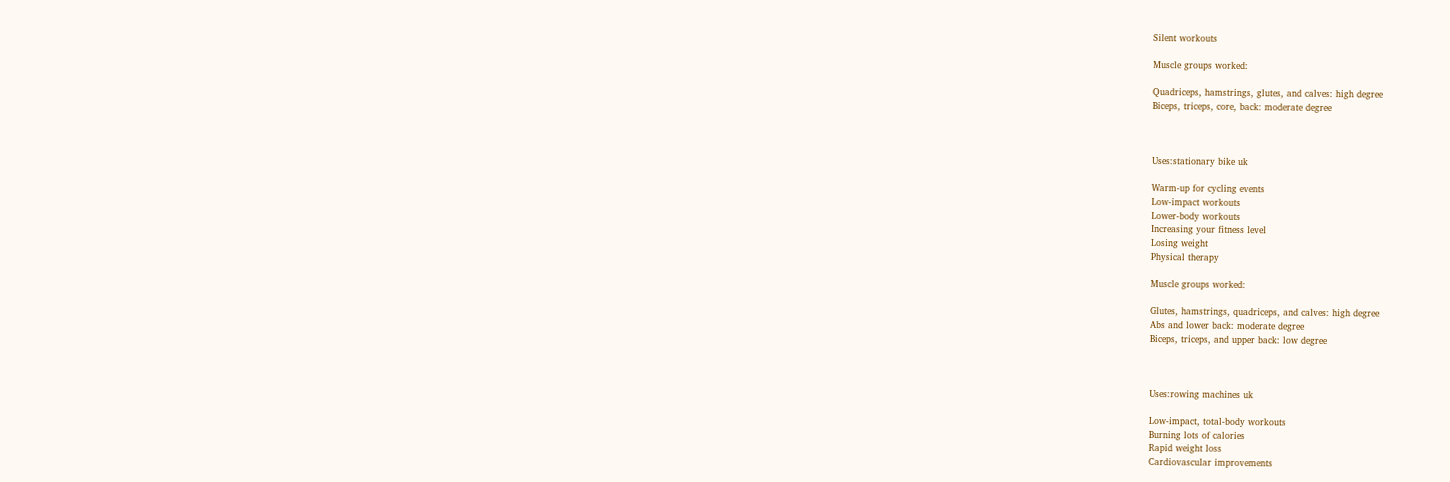Silent workouts

Muscle groups worked:

Quadriceps, hamstrings, glutes, and calves: high degree
Biceps, triceps, core, back: moderate degree



Uses:stationary bike uk

Warm-up for cycling events
Low-impact workouts
Lower-body workouts
Increasing your fitness level
Losing weight
Physical therapy

Muscle groups worked:

Glutes, hamstrings, quadriceps, and calves: high degree
Abs and lower back: moderate degree
Biceps, triceps, and upper back: low degree



Uses:rowing machines uk

Low-impact, total-body workouts
Burning lots of calories
Rapid weight loss
Cardiovascular improvements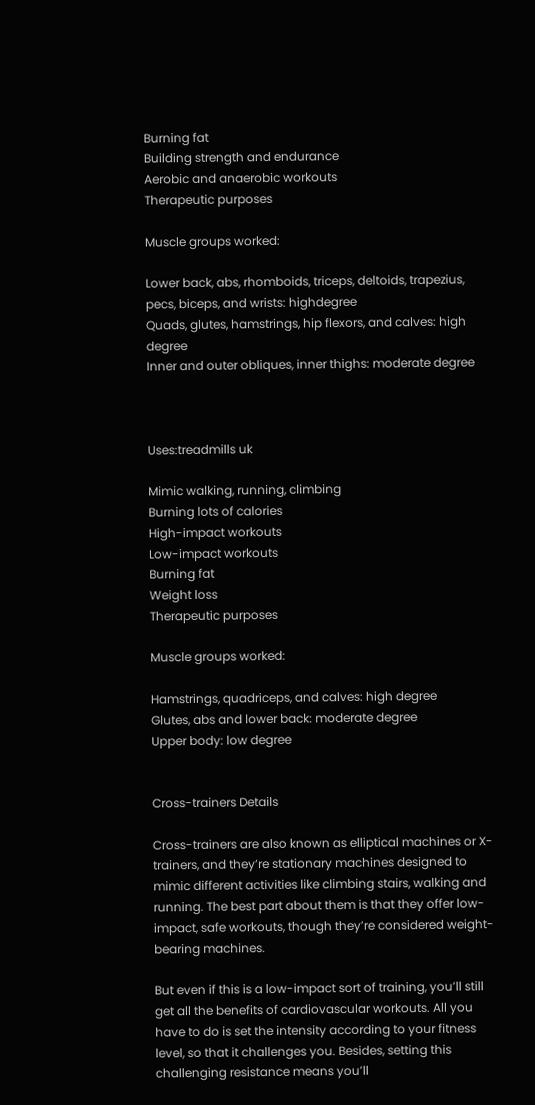Burning fat
Building strength and endurance
Aerobic and anaerobic workouts
Therapeutic purposes

Muscle groups worked:

Lower back, abs, rhomboids, triceps, deltoids, trapezius, pecs, biceps, and wrists: highdegree
Quads, glutes, hamstrings, hip flexors, and calves: high degree
Inner and outer obliques, inner thighs: moderate degree



Uses:treadmills uk

Mimic walking, running, climbing
Burning lots of calories
High-impact workouts
Low-impact workouts
Burning fat
Weight loss
Therapeutic purposes

Muscle groups worked:

Hamstrings, quadriceps, and calves: high degree
Glutes, abs and lower back: moderate degree
Upper body: low degree


Cross-trainers Details

Cross-trainers are also known as elliptical machines or X-trainers, and they’re stationary machines designed to mimic different activities like climbing stairs, walking and running. The best part about them is that they offer low-impact, safe workouts, though they’re considered weight-bearing machines.

But even if this is a low-impact sort of training, you’ll still get all the benefits of cardiovascular workouts. All you have to do is set the intensity according to your fitness level, so that it challenges you. Besides, setting this challenging resistance means you’ll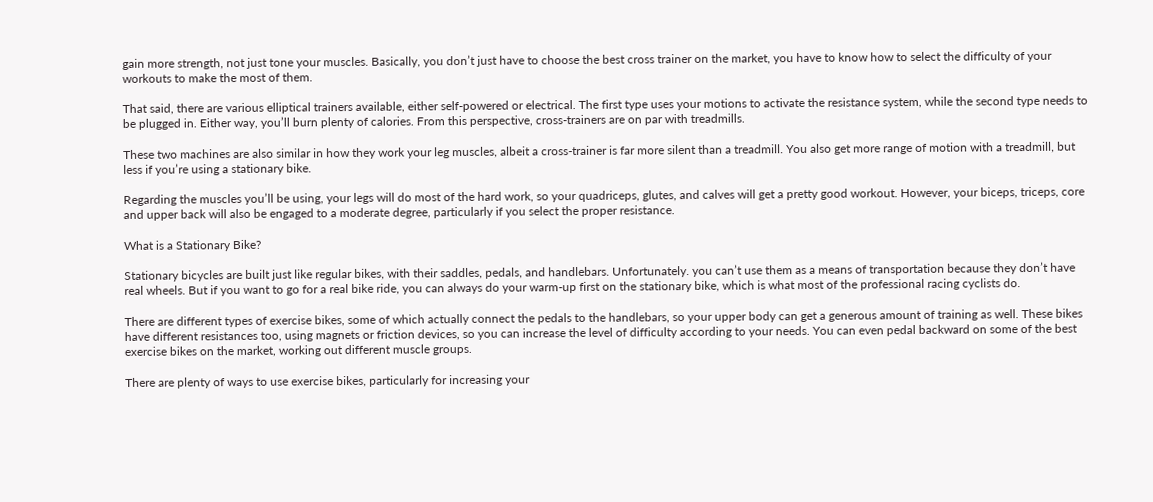gain more strength, not just tone your muscles. Basically, you don’t just have to choose the best cross trainer on the market, you have to know how to select the difficulty of your workouts to make the most of them.

That said, there are various elliptical trainers available, either self-powered or electrical. The first type uses your motions to activate the resistance system, while the second type needs to be plugged in. Either way, you’ll burn plenty of calories. From this perspective, cross-trainers are on par with treadmills.

These two machines are also similar in how they work your leg muscles, albeit a cross-trainer is far more silent than a treadmill. You also get more range of motion with a treadmill, but less if you’re using a stationary bike.

Regarding the muscles you’ll be using, your legs will do most of the hard work, so your quadriceps, glutes, and calves will get a pretty good workout. However, your biceps, triceps, core and upper back will also be engaged to a moderate degree, particularly if you select the proper resistance.

What is a Stationary Bike?

Stationary bicycles are built just like regular bikes, with their saddles, pedals, and handlebars. Unfortunately. you can’t use them as a means of transportation because they don’t have real wheels. But if you want to go for a real bike ride, you can always do your warm-up first on the stationary bike, which is what most of the professional racing cyclists do.

There are different types of exercise bikes, some of which actually connect the pedals to the handlebars, so your upper body can get a generous amount of training as well. These bikes have different resistances too, using magnets or friction devices, so you can increase the level of difficulty according to your needs. You can even pedal backward on some of the best exercise bikes on the market, working out different muscle groups.

There are plenty of ways to use exercise bikes, particularly for increasing your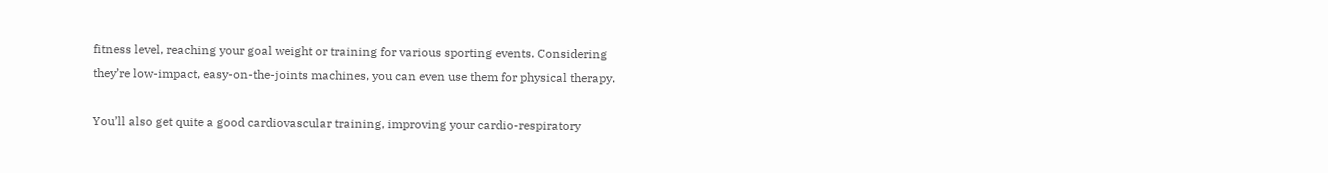fitness level, reaching your goal weight or training for various sporting events. Considering they’re low-impact, easy-on-the-joints machines, you can even use them for physical therapy.

You’ll also get quite a good cardiovascular training, improving your cardio-respiratory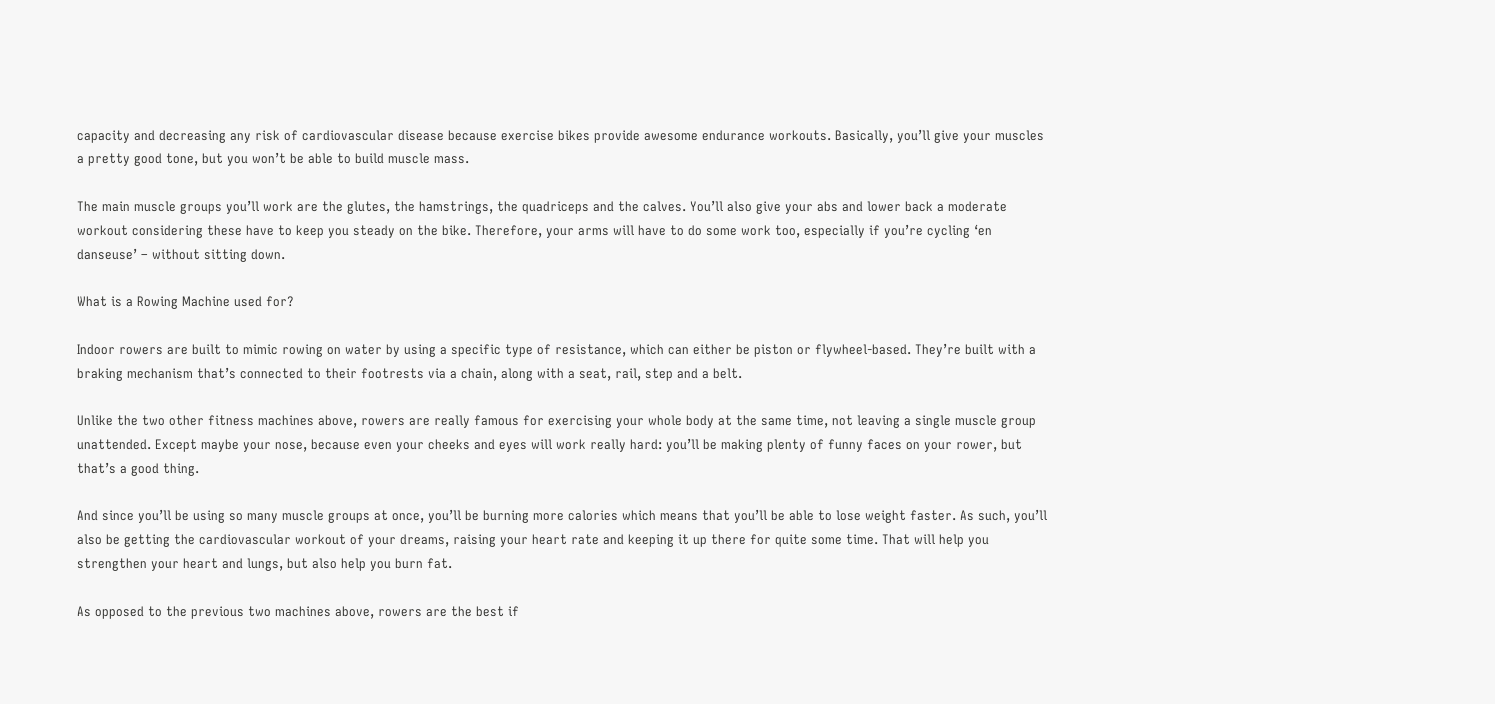capacity and decreasing any risk of cardiovascular disease because exercise bikes provide awesome endurance workouts. Basically, you’ll give your muscles a pretty good tone, but you won’t be able to build muscle mass.

The main muscle groups you’ll work are the glutes, the hamstrings, the quadriceps and the calves. You’ll also give your abs and lower back a moderate workout considering these have to keep you steady on the bike. Therefore, your arms will have to do some work too, especially if you’re cycling ‘en danseuse’ – without sitting down.

What is a Rowing Machine used for?

Indoor rowers are built to mimic rowing on water by using a specific type of resistance, which can either be piston or flywheel-based. They’re built with a braking mechanism that’s connected to their footrests via a chain, along with a seat, rail, step and a belt.

Unlike the two other fitness machines above, rowers are really famous for exercising your whole body at the same time, not leaving a single muscle group unattended. Except maybe your nose, because even your cheeks and eyes will work really hard: you’ll be making plenty of funny faces on your rower, but that’s a good thing.

And since you’ll be using so many muscle groups at once, you’ll be burning more calories which means that you’ll be able to lose weight faster. As such, you’ll also be getting the cardiovascular workout of your dreams, raising your heart rate and keeping it up there for quite some time. That will help you strengthen your heart and lungs, but also help you burn fat.

As opposed to the previous two machines above, rowers are the best if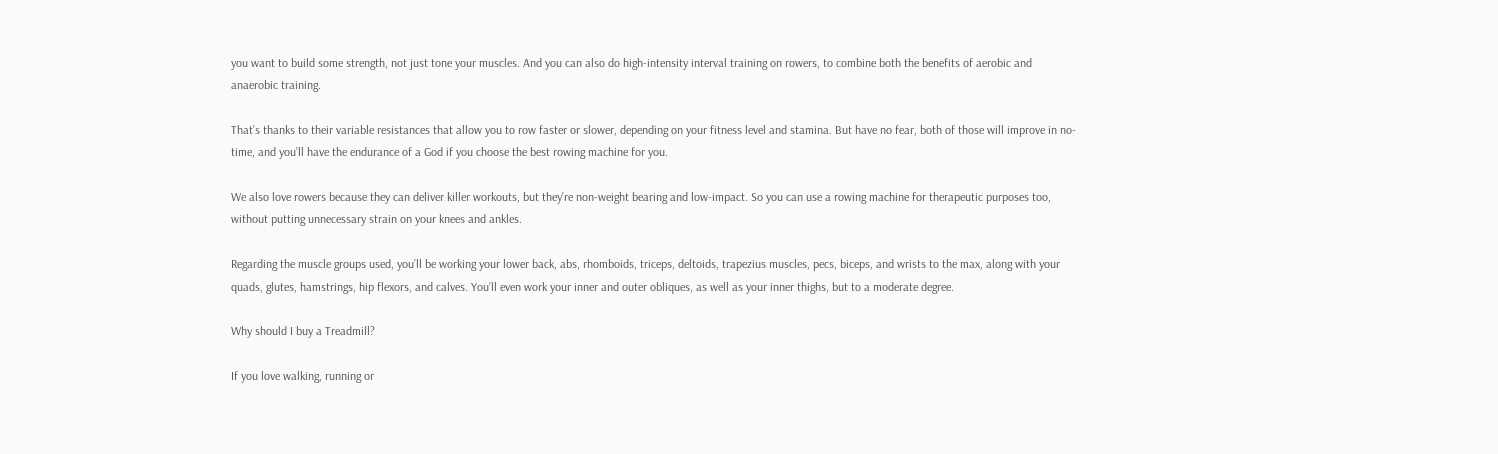you want to build some strength, not just tone your muscles. And you can also do high-intensity interval training on rowers, to combine both the benefits of aerobic and anaerobic training.

That’s thanks to their variable resistances that allow you to row faster or slower, depending on your fitness level and stamina. But have no fear, both of those will improve in no-time, and you’ll have the endurance of a God if you choose the best rowing machine for you.

We also love rowers because they can deliver killer workouts, but they’re non-weight bearing and low-impact. So you can use a rowing machine for therapeutic purposes too, without putting unnecessary strain on your knees and ankles.

Regarding the muscle groups used, you’ll be working your lower back, abs, rhomboids, triceps, deltoids, trapezius muscles, pecs, biceps, and wrists to the max, along with your quads, glutes, hamstrings, hip flexors, and calves. You’ll even work your inner and outer obliques, as well as your inner thighs, but to a moderate degree.

Why should I buy a Treadmill?

If you love walking, running or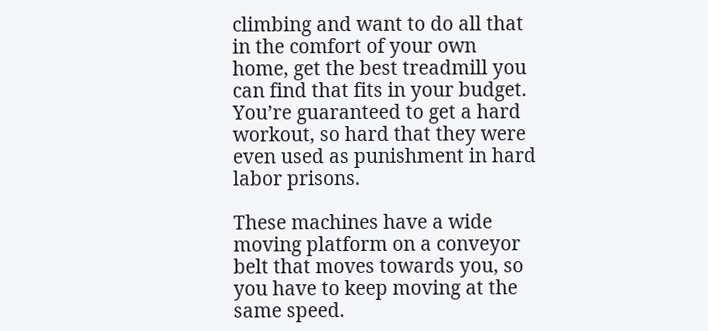climbing and want to do all that in the comfort of your own home, get the best treadmill you can find that fits in your budget. You’re guaranteed to get a hard workout, so hard that they were even used as punishment in hard labor prisons.

These machines have a wide moving platform on a conveyor belt that moves towards you, so you have to keep moving at the same speed.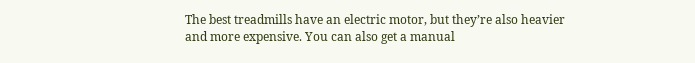The best treadmills have an electric motor, but they’re also heavier and more expensive. You can also get a manual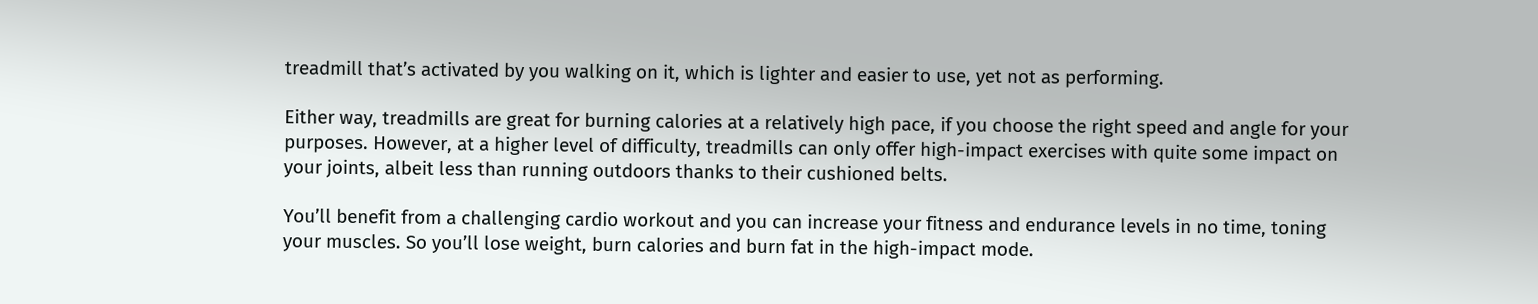treadmill that’s activated by you walking on it, which is lighter and easier to use, yet not as performing.

Either way, treadmills are great for burning calories at a relatively high pace, if you choose the right speed and angle for your purposes. However, at a higher level of difficulty, treadmills can only offer high-impact exercises with quite some impact on your joints, albeit less than running outdoors thanks to their cushioned belts.

You’ll benefit from a challenging cardio workout and you can increase your fitness and endurance levels in no time, toning your muscles. So you’ll lose weight, burn calories and burn fat in the high-impact mode.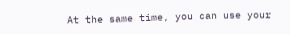At the same time, you can use your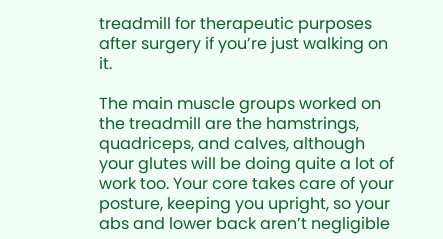treadmill for therapeutic purposes after surgery if you’re just walking on it.

The main muscle groups worked on the treadmill are the hamstrings, quadriceps, and calves, although your glutes will be doing quite a lot of work too. Your core takes care of your posture, keeping you upright, so your abs and lower back aren’t negligible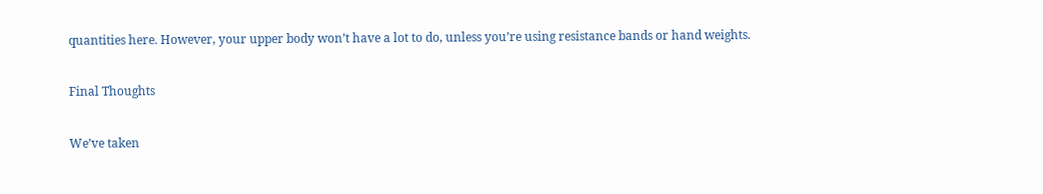quantities here. However, your upper body won’t have a lot to do, unless you’re using resistance bands or hand weights.

Final Thoughts

We’ve taken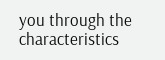you through the characteristics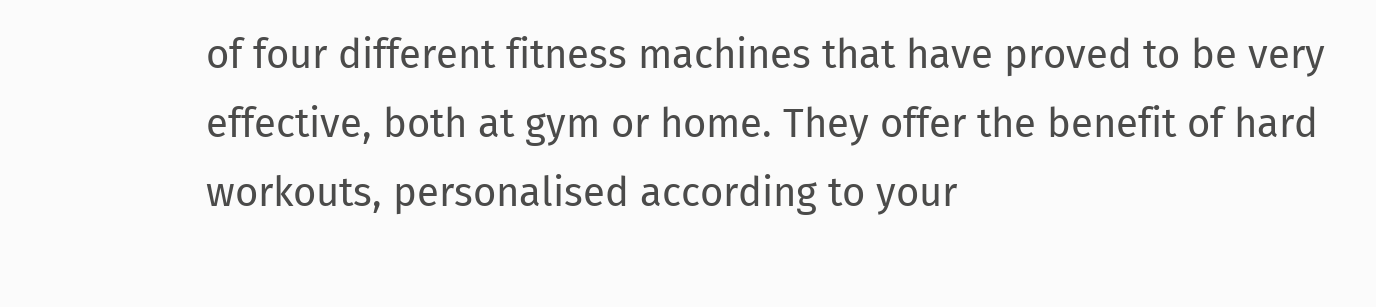of four different fitness machines that have proved to be very effective, both at gym or home. They offer the benefit of hard workouts, personalised according to your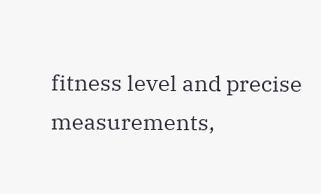fitness level and precise measurements,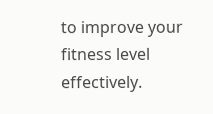to improve your fitness level effectively.